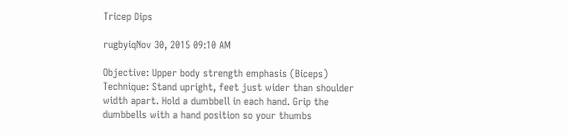Tricep Dips

rugbyiqNov 30, 2015 09:10 AM

Objective: Upper body strength emphasis (Biceps) Technique: Stand upright, feet just wider than shoulder width apart. Hold a dumbbell in each hand. Grip the dumbbells with a hand position so your thumbs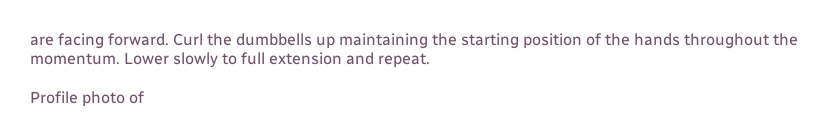are facing forward. Curl the dumbbells up maintaining the starting position of the hands throughout the momentum. Lower slowly to full extension and repeat.

Profile photo of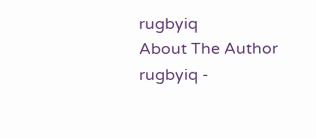rugbyiq
About The Author
rugbyiq -